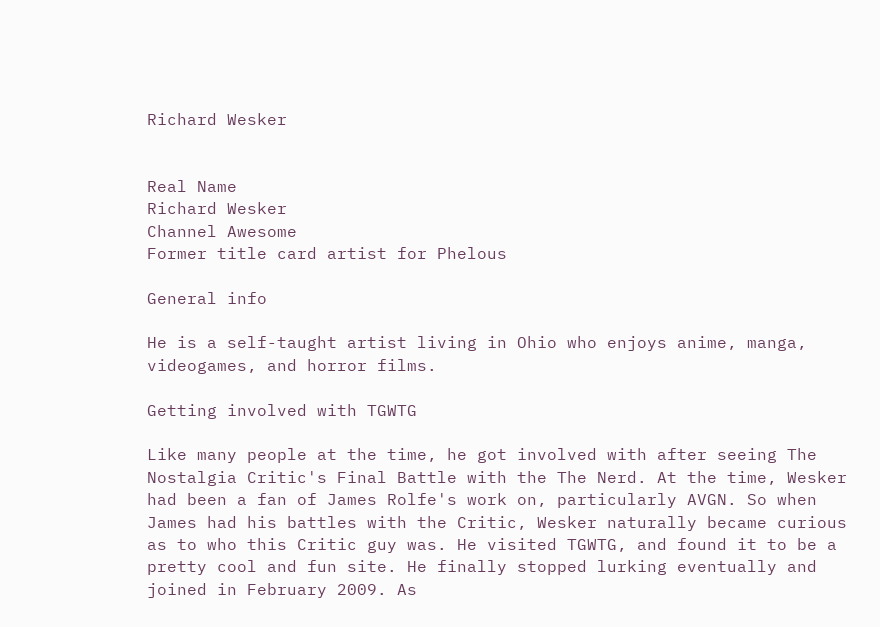Richard Wesker


Real Name
Richard Wesker
Channel Awesome
Former title card artist for Phelous

General info

He is a self-taught artist living in Ohio who enjoys anime, manga, videogames, and horror films.

Getting involved with TGWTG

Like many people at the time, he got involved with after seeing The Nostalgia Critic's Final Battle with the The Nerd. At the time, Wesker had been a fan of James Rolfe's work on, particularly AVGN. So when James had his battles with the Critic, Wesker naturally became curious as to who this Critic guy was. He visited TGWTG, and found it to be a pretty cool and fun site. He finally stopped lurking eventually and joined in February 2009. As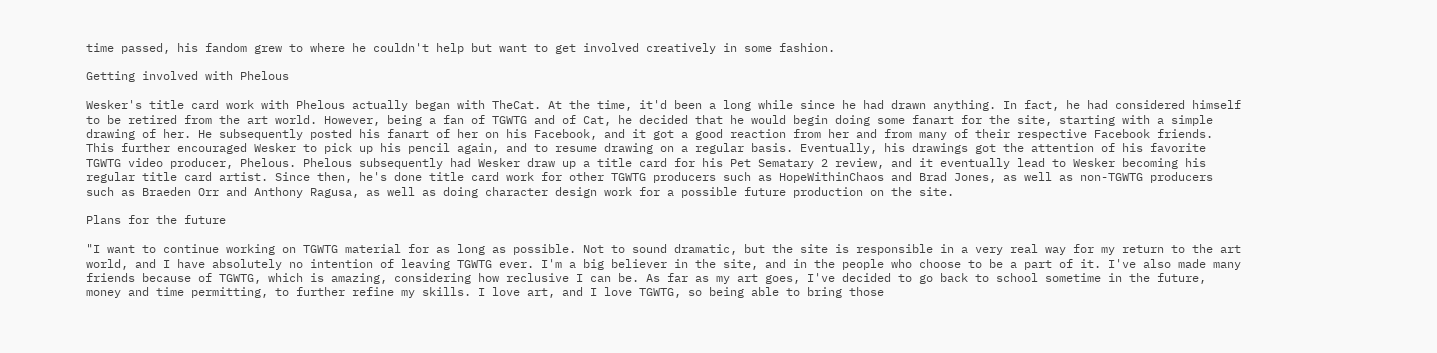time passed, his fandom grew to where he couldn't help but want to get involved creatively in some fashion.

Getting involved with Phelous

Wesker's title card work with Phelous actually began with TheCat. At the time, it'd been a long while since he had drawn anything. In fact, he had considered himself to be retired from the art world. However, being a fan of TGWTG and of Cat, he decided that he would begin doing some fanart for the site, starting with a simple drawing of her. He subsequently posted his fanart of her on his Facebook, and it got a good reaction from her and from many of their respective Facebook friends. This further encouraged Wesker to pick up his pencil again, and to resume drawing on a regular basis. Eventually, his drawings got the attention of his favorite TGWTG video producer, Phelous. Phelous subsequently had Wesker draw up a title card for his Pet Sematary 2 review, and it eventually lead to Wesker becoming his regular title card artist. Since then, he's done title card work for other TGWTG producers such as HopeWithinChaos and Brad Jones, as well as non-TGWTG producers such as Braeden Orr and Anthony Ragusa, as well as doing character design work for a possible future production on the site.

Plans for the future

"I want to continue working on TGWTG material for as long as possible. Not to sound dramatic, but the site is responsible in a very real way for my return to the art world, and I have absolutely no intention of leaving TGWTG ever. I'm a big believer in the site, and in the people who choose to be a part of it. I've also made many friends because of TGWTG, which is amazing, considering how reclusive I can be. As far as my art goes, I've decided to go back to school sometime in the future, money and time permitting, to further refine my skills. I love art, and I love TGWTG, so being able to bring those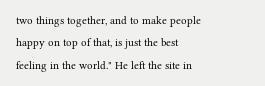two things together, and to make people happy on top of that, is just the best feeling in the world." He left the site in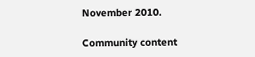November 2010.

Community content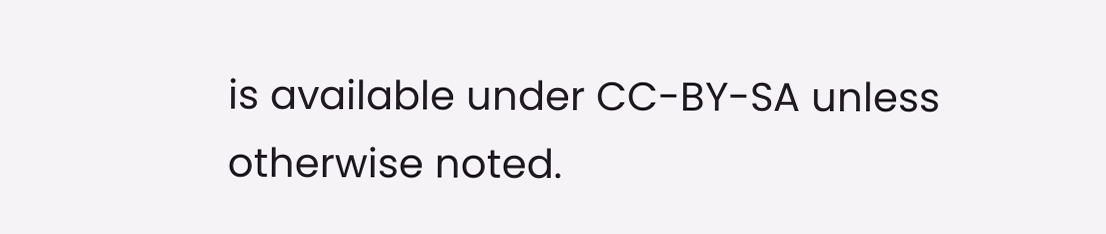is available under CC-BY-SA unless otherwise noted.